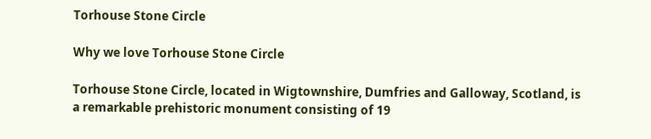Torhouse Stone Circle

Why we love Torhouse Stone Circle

Torhouse Stone Circle, located in Wigtownshire, Dumfries and Galloway, Scotland, is a remarkable prehistoric monument consisting of 19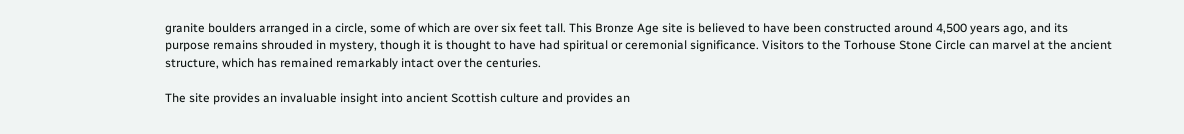granite boulders arranged in a circle, some of which are over six feet tall. This Bronze Age site is believed to have been constructed around 4,500 years ago, and its purpose remains shrouded in mystery, though it is thought to have had spiritual or ceremonial significance. Visitors to the Torhouse Stone Circle can marvel at the ancient structure, which has remained remarkably intact over the centuries.

The site provides an invaluable insight into ancient Scottish culture and provides an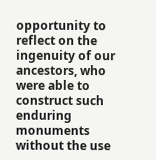opportunity to reflect on the ingenuity of our ancestors, who were able to construct such enduring monuments without the use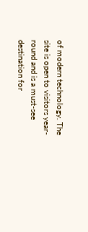of modern technology. The site is open to visitors year-round and is a must-see destination for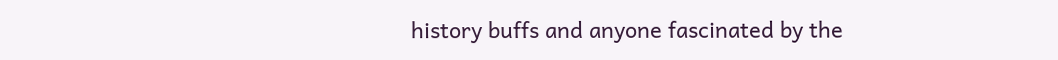history buffs and anyone fascinated by the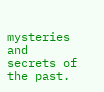mysteries and secrets of the past.